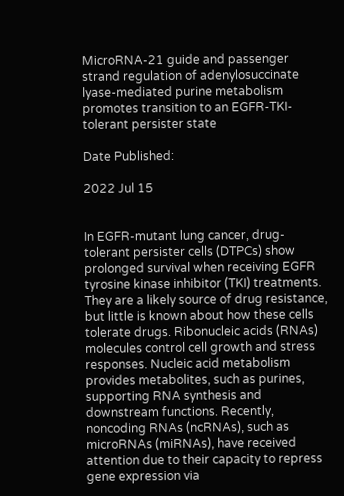MicroRNA-21 guide and passenger strand regulation of adenylosuccinate lyase-mediated purine metabolism promotes transition to an EGFR-TKI-tolerant persister state

Date Published:

2022 Jul 15


In EGFR-mutant lung cancer, drug-tolerant persister cells (DTPCs) show prolonged survival when receiving EGFR tyrosine kinase inhibitor (TKI) treatments. They are a likely source of drug resistance, but little is known about how these cells tolerate drugs. Ribonucleic acids (RNAs) molecules control cell growth and stress responses. Nucleic acid metabolism provides metabolites, such as purines, supporting RNA synthesis and downstream functions. Recently, noncoding RNAs (ncRNAs), such as microRNAs (miRNAs), have received attention due to their capacity to repress gene expression via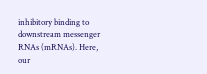inhibitory binding to downstream messenger RNAs (mRNAs). Here, our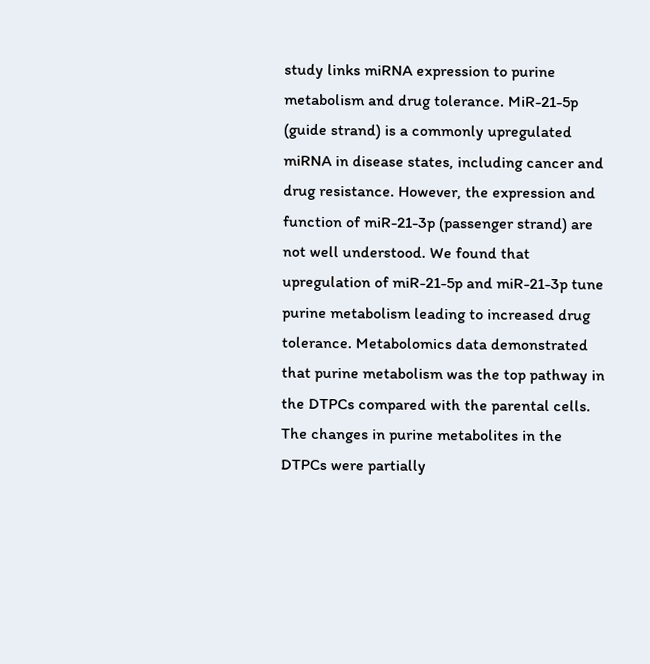study links miRNA expression to purine metabolism and drug tolerance. MiR-21-5p (guide strand) is a commonly upregulated miRNA in disease states, including cancer and drug resistance. However, the expression and function of miR-21-3p (passenger strand) are not well understood. We found that upregulation of miR-21-5p and miR-21-3p tune purine metabolism leading to increased drug tolerance. Metabolomics data demonstrated that purine metabolism was the top pathway in the DTPCs compared with the parental cells. The changes in purine metabolites in the DTPCs were partially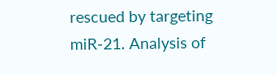rescued by targeting miR-21. Analysis of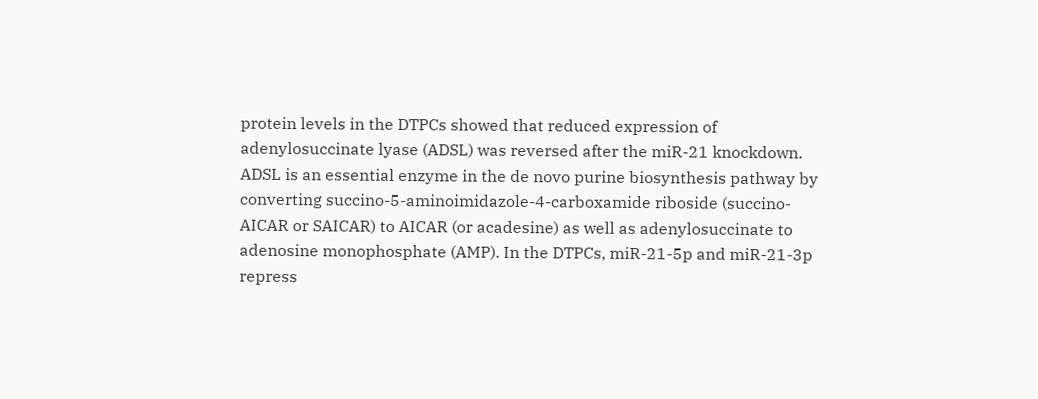protein levels in the DTPCs showed that reduced expression of adenylosuccinate lyase (ADSL) was reversed after the miR-21 knockdown. ADSL is an essential enzyme in the de novo purine biosynthesis pathway by converting succino-5-aminoimidazole-4-carboxamide riboside (succino-AICAR or SAICAR) to AICAR (or acadesine) as well as adenylosuccinate to adenosine monophosphate (AMP). In the DTPCs, miR-21-5p and miR-21-3p repress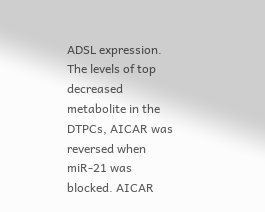ADSL expression. The levels of top decreased metabolite in the DTPCs, AICAR was reversed when miR-21 was blocked. AICAR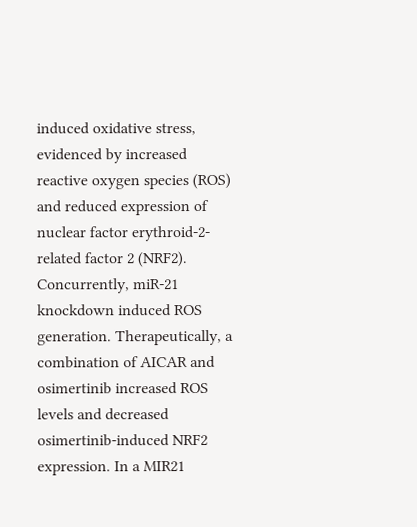induced oxidative stress, evidenced by increased reactive oxygen species (ROS) and reduced expression of nuclear factor erythroid-2-related factor 2 (NRF2). Concurrently, miR-21 knockdown induced ROS generation. Therapeutically, a combination of AICAR and osimertinib increased ROS levels and decreased osimertinib-induced NRF2 expression. In a MIR21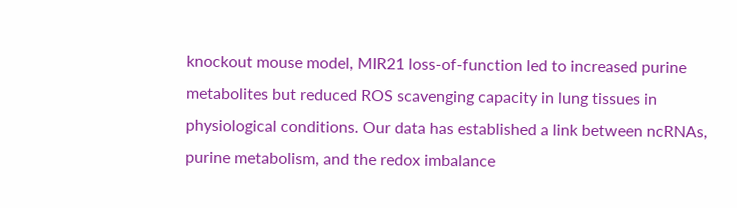knockout mouse model, MIR21 loss-of-function led to increased purine metabolites but reduced ROS scavenging capacity in lung tissues in physiological conditions. Our data has established a link between ncRNAs, purine metabolism, and the redox imbalance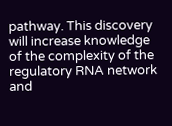pathway. This discovery will increase knowledge of the complexity of the regulatory RNA network and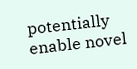potentially enable novel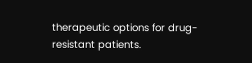therapeutic options for drug-resistant patients.